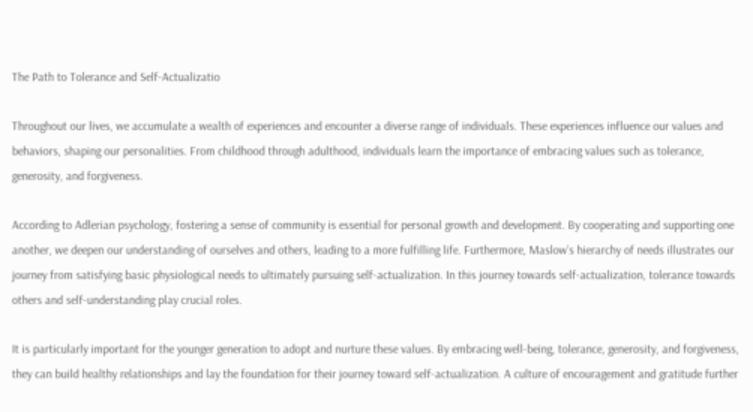The Path to Tolerance and Self-Actualizatio

Throughout our lives, we accumulate a wealth of experiences and encounter a diverse range of individuals. These experiences influence our values and behaviors, shaping our personalities. From childhood through adulthood, individuals learn the importance of embracing values such as tolerance, generosity, and forgiveness.

According to Adlerian psychology, fostering a sense of community is essential for personal growth and development. By cooperating and supporting one another, we deepen our understanding of ourselves and others, leading to a more fulfilling life. Furthermore, Maslow’s hierarchy of needs illustrates our journey from satisfying basic physiological needs to ultimately pursuing self-actualization. In this journey towards self-actualization, tolerance towards others and self-understanding play crucial roles.

It is particularly important for the younger generation to adopt and nurture these values. By embracing well-being, tolerance, generosity, and forgiveness, they can build healthy relationships and lay the foundation for their journey toward self-actualization. A culture of encouragement and gratitude further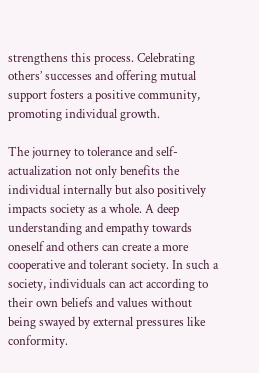strengthens this process. Celebrating others’ successes and offering mutual support fosters a positive community, promoting individual growth.

The journey to tolerance and self-actualization not only benefits the individual internally but also positively impacts society as a whole. A deep understanding and empathy towards oneself and others can create a more cooperative and tolerant society. In such a society, individuals can act according to their own beliefs and values without being swayed by external pressures like conformity.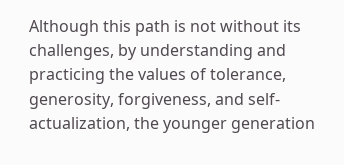Although this path is not without its challenges, by understanding and practicing the values of tolerance, generosity, forgiveness, and self-actualization, the younger generation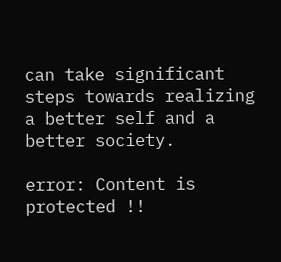can take significant steps towards realizing a better self and a better society.

error: Content is protected !!